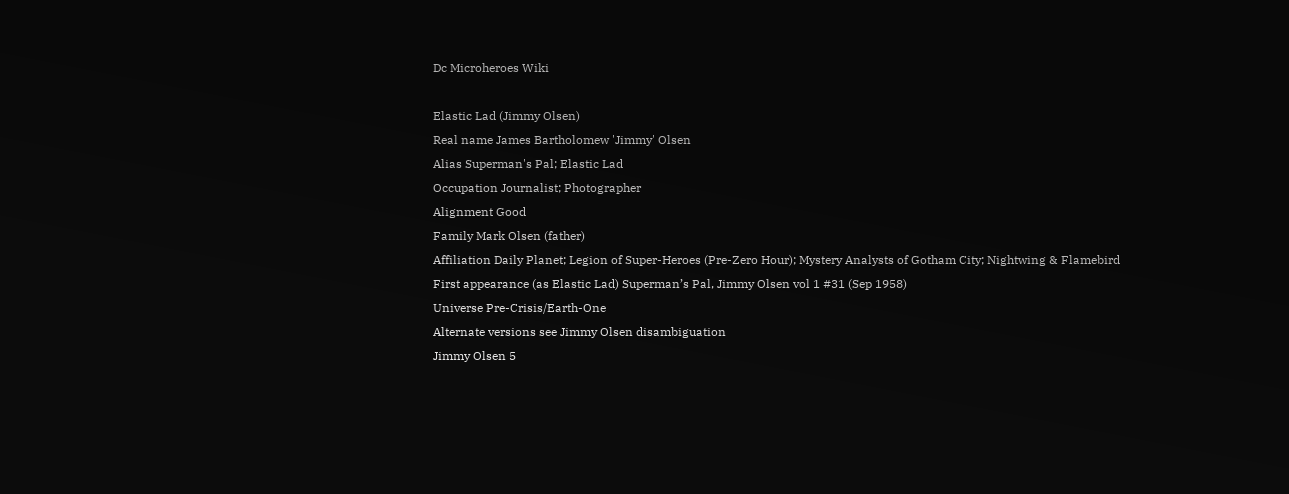Dc Microheroes Wiki

Elastic Lad (Jimmy Olsen)
Real name James Bartholomew 'Jimmy' Olsen
Alias Superman's Pal; Elastic Lad
Occupation Journalist; Photographer
Alignment Good
Family Mark Olsen (father)
Affiliation Daily Planet; Legion of Super-Heroes (Pre-Zero Hour); Mystery Analysts of Gotham City; Nightwing & Flamebird
First appearance (as Elastic Lad) Superman’s Pal, Jimmy Olsen vol 1 #31 (Sep 1958)
Universe Pre-Crisis/Earth-One
Alternate versions see Jimmy Olsen disambiguation
Jimmy Olsen 5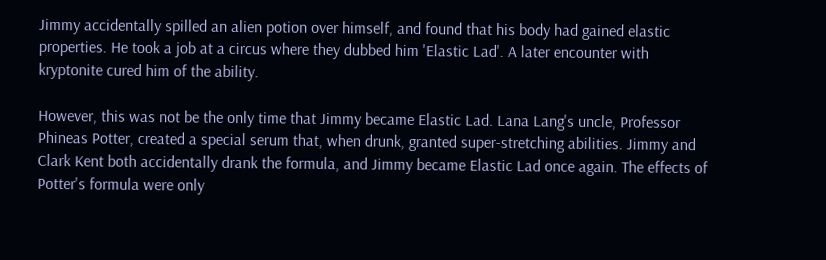Jimmy accidentally spilled an alien potion over himself, and found that his body had gained elastic properties. He took a job at a circus where they dubbed him 'Elastic Lad'. A later encounter with kryptonite cured him of the ability.

However, this was not be the only time that Jimmy became Elastic Lad. Lana Lang's uncle, Professor Phineas Potter, created a special serum that, when drunk, granted super-stretching abilities. Jimmy and Clark Kent both accidentally drank the formula, and Jimmy became Elastic Lad once again. The effects of Potter's formula were only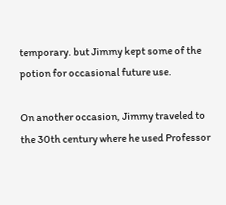temporary. but Jimmy kept some of the potion for occasional future use.

On another occasion, Jimmy traveled to the 30th century where he used Professor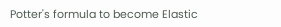Potter's formula to become Elastic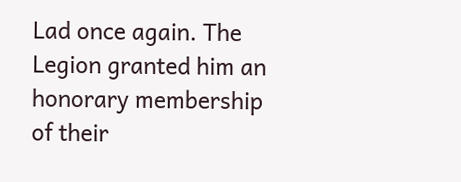Lad once again. The Legion granted him an honorary membership of their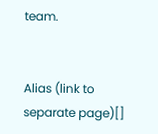team.


Alias (link to separate page)[]